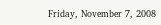Friday, November 7, 2008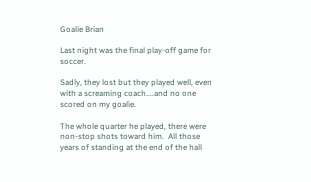Goalie Brian

Last night was the final play-off game for soccer.

Sadly, they lost but they played well, even with a screaming coach....and no one scored on my goalie.

The whole quarter he played, there were non-stop shots toward him.  All those years of standing at the end of the hall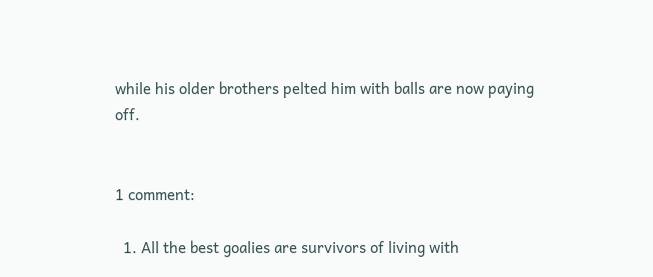while his older brothers pelted him with balls are now paying off.


1 comment:

  1. All the best goalies are survivors of living with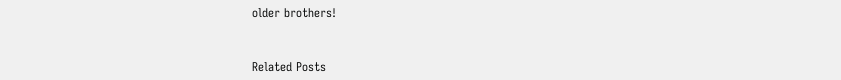older brothers!


Related Posts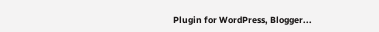Plugin for WordPress, Blogger...